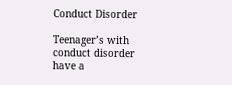Conduct Disorder

Teenager’s with conduct disorder have a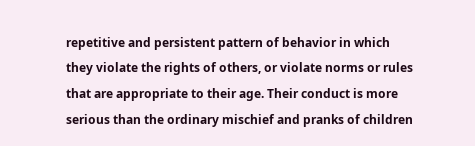repetitive and persistent pattern of behavior in which they violate the rights of others, or violate norms or rules that are appropriate to their age. Their conduct is more serious than the ordinary mischief and pranks of children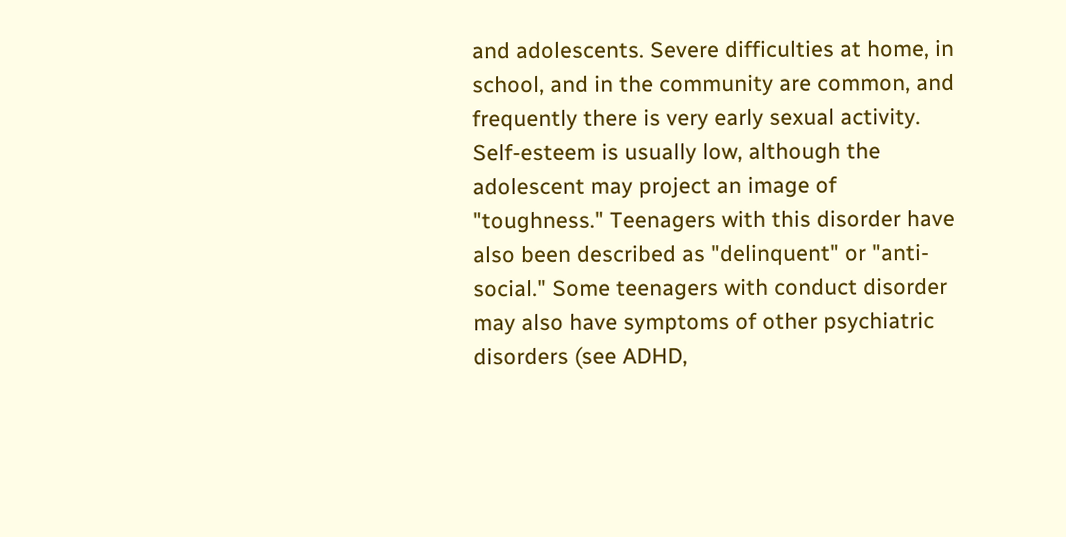and adolescents. Severe difficulties at home, in school, and in the community are common, and frequently there is very early sexual activity. Self-esteem is usually low, although the adolescent may project an image of "toughness." Teenagers with this disorder have also been described as "delinquent" or "anti-social." Some teenagers with conduct disorder may also have symptoms of other psychiatric disorders (see ADHD,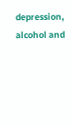depression, alcohol and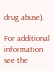drug abuse).

For additional information see the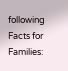following Facts for Families: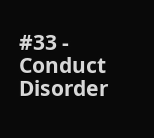#33 - Conduct Disorder